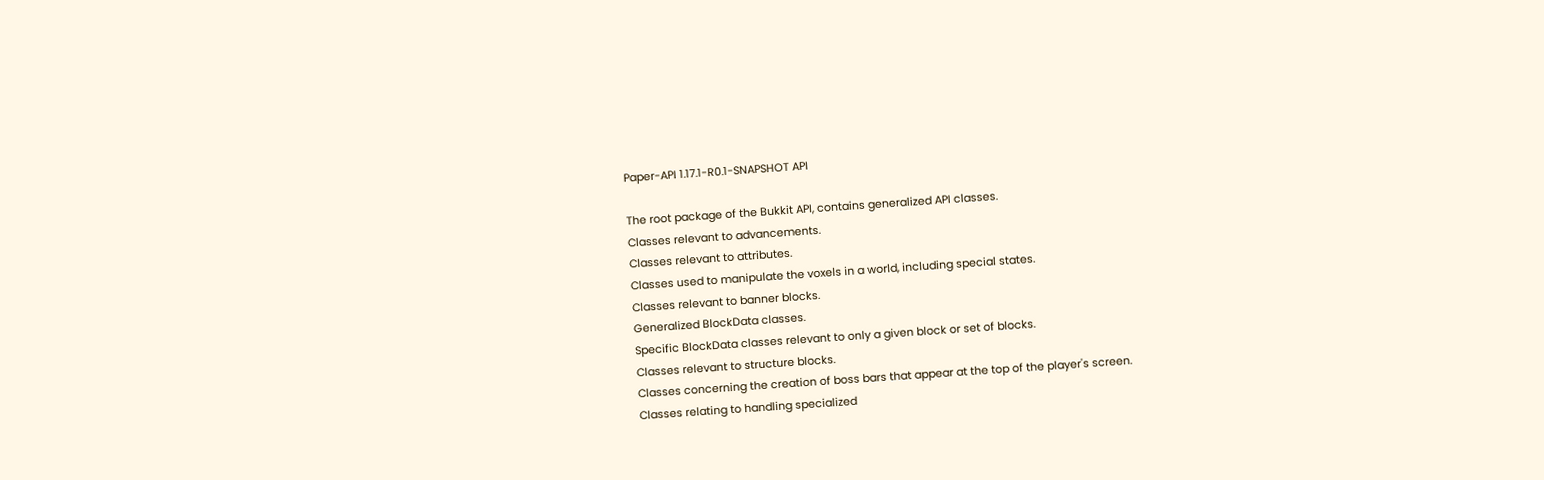Paper-API 1.17.1-R0.1-SNAPSHOT API

The root package of the Bukkit API, contains generalized API classes.
Classes relevant to advancements.
Classes relevant to attributes.
Classes used to manipulate the voxels in a world, including special states.
Classes relevant to banner blocks.
Generalized BlockData classes.
Specific BlockData classes relevant to only a given block or set of blocks.
Classes relevant to structure blocks.
Classes concerning the creation of boss bars that appear at the top of the player's screen.
Classes relating to handling specialized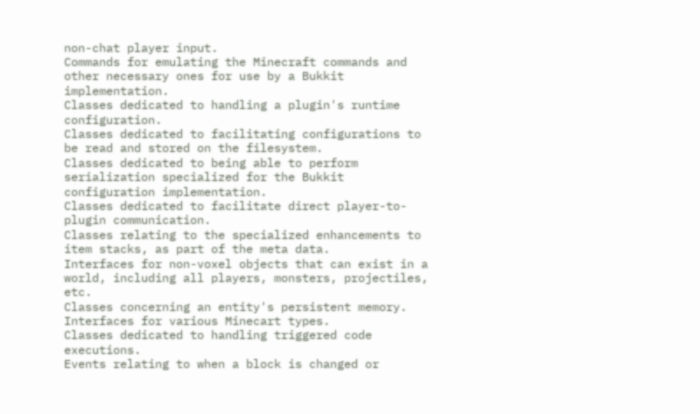non-chat player input.
Commands for emulating the Minecraft commands and other necessary ones for use by a Bukkit implementation.
Classes dedicated to handling a plugin's runtime configuration.
Classes dedicated to facilitating configurations to be read and stored on the filesystem.
Classes dedicated to being able to perform serialization specialized for the Bukkit configuration implementation.
Classes dedicated to facilitate direct player-to-plugin communication.
Classes relating to the specialized enhancements to item stacks, as part of the meta data.
Interfaces for non-voxel objects that can exist in a world, including all players, monsters, projectiles, etc.
Classes concerning an entity's persistent memory.
Interfaces for various Minecart types.
Classes dedicated to handling triggered code executions.
Events relating to when a block is changed or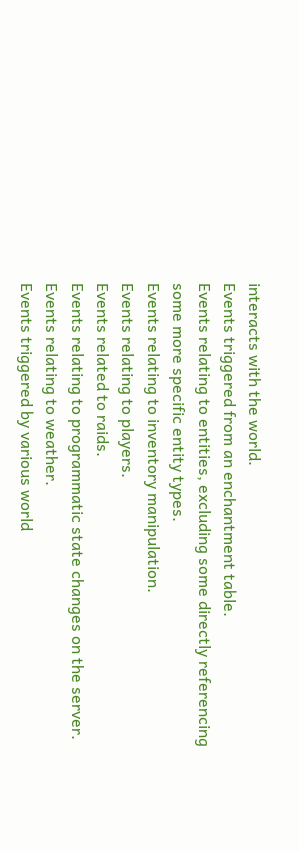interacts with the world.
Events triggered from an enchantment table.
Events relating to entities, excluding some directly referencing some more specific entity types.
Events relating to inventory manipulation.
Events relating to players.
Events related to raids.
Events relating to programmatic state changes on the server.
Events relating to weather.
Events triggered by various world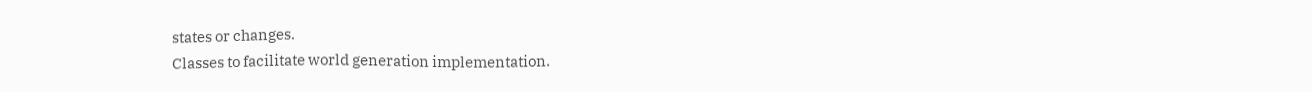states or changes.
Classes to facilitate world generation implementation.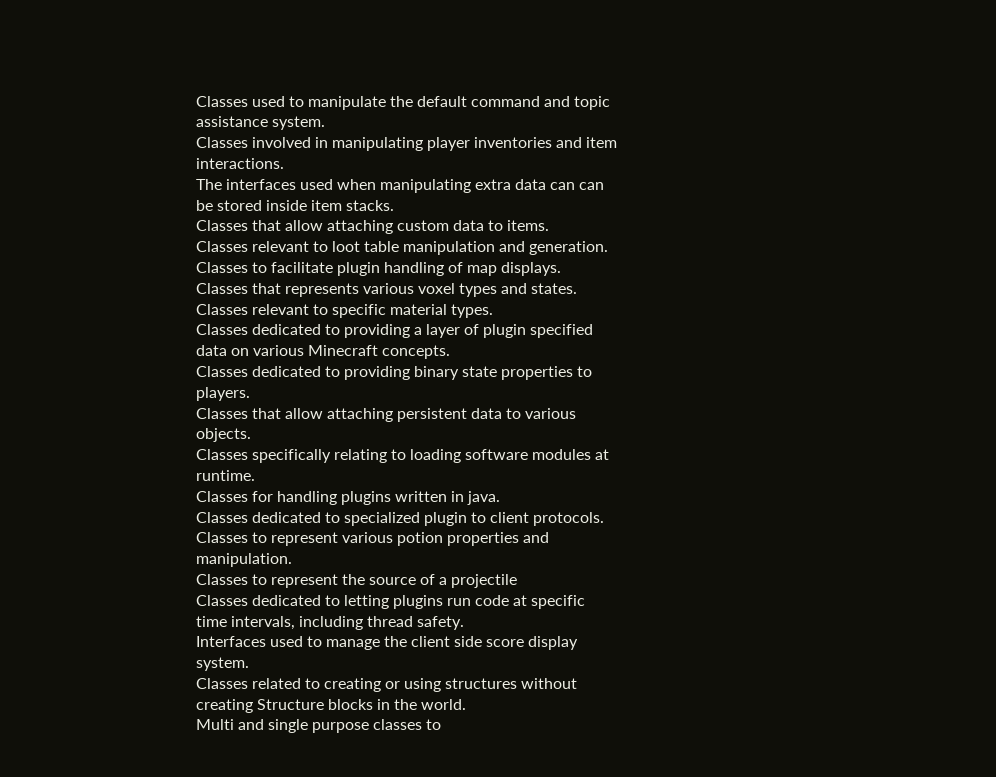Classes used to manipulate the default command and topic assistance system.
Classes involved in manipulating player inventories and item interactions.
The interfaces used when manipulating extra data can can be stored inside item stacks.
Classes that allow attaching custom data to items.
Classes relevant to loot table manipulation and generation.
Classes to facilitate plugin handling of map displays.
Classes that represents various voxel types and states.
Classes relevant to specific material types.
Classes dedicated to providing a layer of plugin specified data on various Minecraft concepts.
Classes dedicated to providing binary state properties to players.
Classes that allow attaching persistent data to various objects.
Classes specifically relating to loading software modules at runtime.
Classes for handling plugins written in java.
Classes dedicated to specialized plugin to client protocols.
Classes to represent various potion properties and manipulation.
Classes to represent the source of a projectile
Classes dedicated to letting plugins run code at specific time intervals, including thread safety.
Interfaces used to manage the client side score display system.
Classes related to creating or using structures without creating Structure blocks in the world.
Multi and single purpose classes to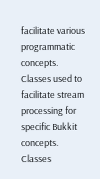facilitate various programmatic concepts.
Classes used to facilitate stream processing for specific Bukkit concepts.
Classes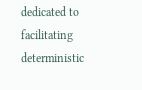dedicated to facilitating deterministic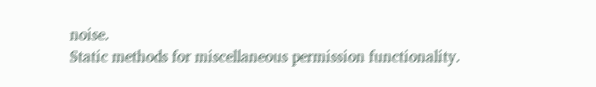noise.
Static methods for miscellaneous permission functionality.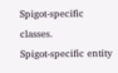Spigot-specific classes.
Spigot-specific entity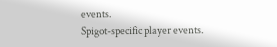events.
Spigot-specific player events.